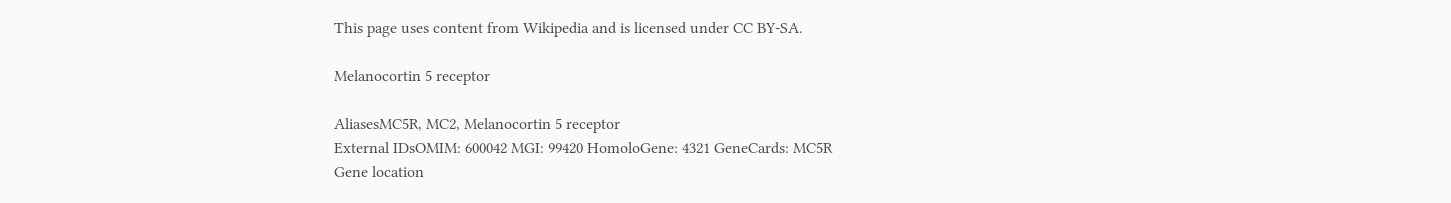This page uses content from Wikipedia and is licensed under CC BY-SA.

Melanocortin 5 receptor

AliasesMC5R, MC2, Melanocortin 5 receptor
External IDsOMIM: 600042 MGI: 99420 HomoloGene: 4321 GeneCards: MC5R
Gene location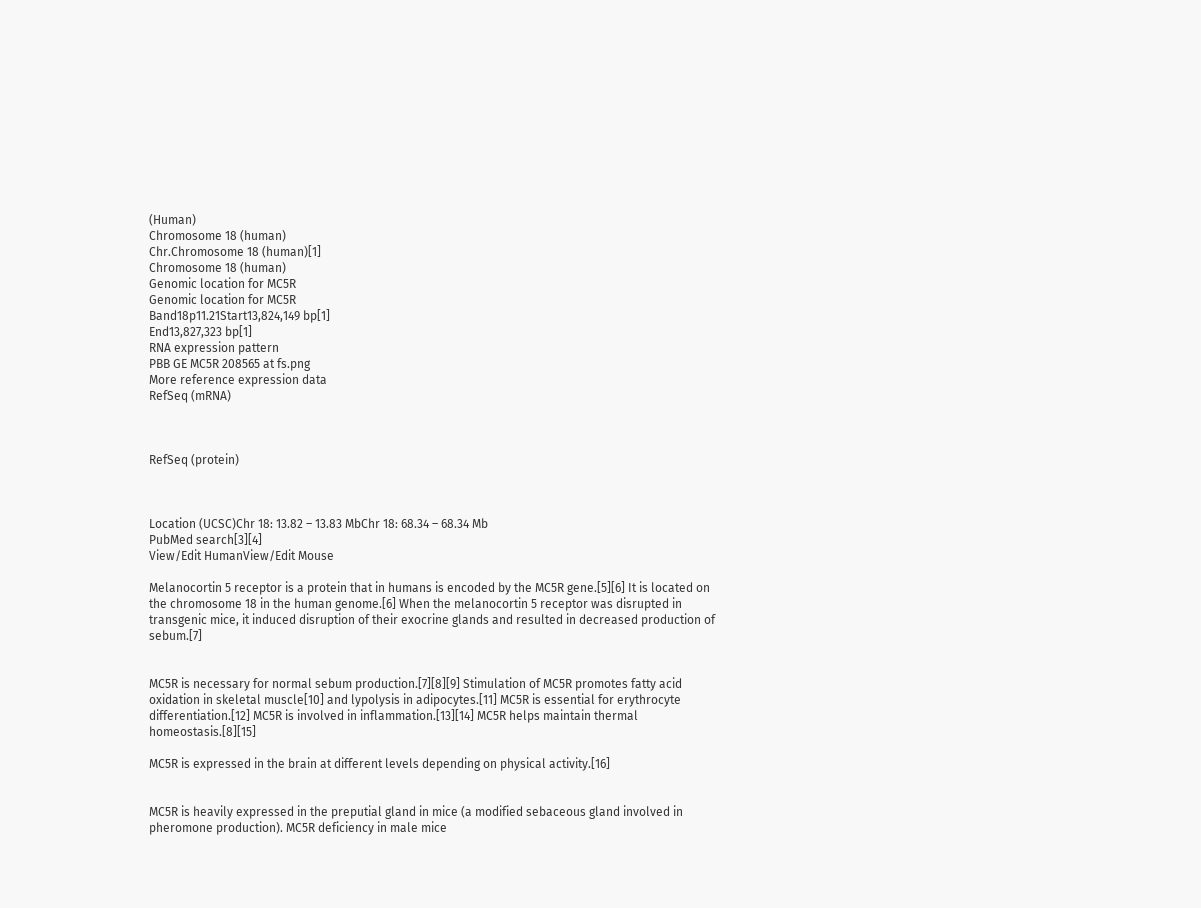(Human)
Chromosome 18 (human)
Chr.Chromosome 18 (human)[1]
Chromosome 18 (human)
Genomic location for MC5R
Genomic location for MC5R
Band18p11.21Start13,824,149 bp[1]
End13,827,323 bp[1]
RNA expression pattern
PBB GE MC5R 208565 at fs.png
More reference expression data
RefSeq (mRNA)



RefSeq (protein)



Location (UCSC)Chr 18: 13.82 – 13.83 MbChr 18: 68.34 – 68.34 Mb
PubMed search[3][4]
View/Edit HumanView/Edit Mouse

Melanocortin 5 receptor is a protein that in humans is encoded by the MC5R gene.[5][6] It is located on the chromosome 18 in the human genome.[6] When the melanocortin 5 receptor was disrupted in transgenic mice, it induced disruption of their exocrine glands and resulted in decreased production of sebum.[7]


MC5R is necessary for normal sebum production.[7][8][9] Stimulation of MC5R promotes fatty acid oxidation in skeletal muscle[10] and lypolysis in adipocytes.[11] MC5R is essential for erythrocyte differentiation.[12] MC5R is involved in inflammation.[13][14] MC5R helps maintain thermal homeostasis.[8][15]

MC5R is expressed in the brain at different levels depending on physical activity.[16]


MC5R is heavily expressed in the preputial gland in mice (a modified sebaceous gland involved in pheromone production). MC5R deficiency in male mice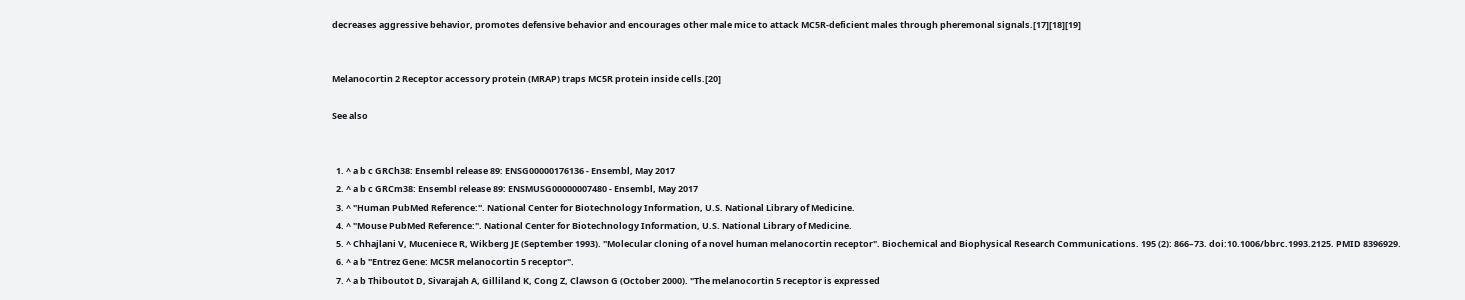decreases aggressive behavior, promotes defensive behavior and encourages other male mice to attack MC5R-deficient males through pheremonal signals.[17][18][19]


Melanocortin 2 Receptor accessory protein (MRAP) traps MC5R protein inside cells.[20]

See also


  1. ^ a b c GRCh38: Ensembl release 89: ENSG00000176136 - Ensembl, May 2017
  2. ^ a b c GRCm38: Ensembl release 89: ENSMUSG00000007480 - Ensembl, May 2017
  3. ^ "Human PubMed Reference:". National Center for Biotechnology Information, U.S. National Library of Medicine.
  4. ^ "Mouse PubMed Reference:". National Center for Biotechnology Information, U.S. National Library of Medicine.
  5. ^ Chhajlani V, Muceniece R, Wikberg JE (September 1993). "Molecular cloning of a novel human melanocortin receptor". Biochemical and Biophysical Research Communications. 195 (2): 866–73. doi:10.1006/bbrc.1993.2125. PMID 8396929.
  6. ^ a b "Entrez Gene: MC5R melanocortin 5 receptor".
  7. ^ a b Thiboutot D, Sivarajah A, Gilliland K, Cong Z, Clawson G (October 2000). "The melanocortin 5 receptor is expressed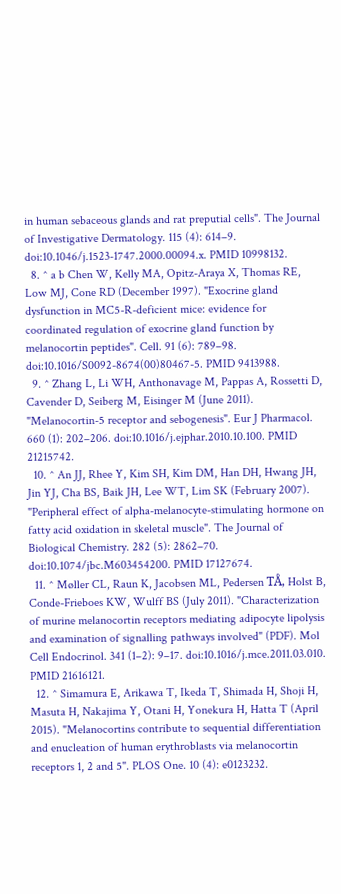in human sebaceous glands and rat preputial cells". The Journal of Investigative Dermatology. 115 (4): 614–9. doi:10.1046/j.1523-1747.2000.00094.x. PMID 10998132.
  8. ^ a b Chen W, Kelly MA, Opitz-Araya X, Thomas RE, Low MJ, Cone RD (December 1997). "Exocrine gland dysfunction in MC5-R-deficient mice: evidence for coordinated regulation of exocrine gland function by melanocortin peptides". Cell. 91 (6): 789–98. doi:10.1016/S0092-8674(00)80467-5. PMID 9413988.
  9. ^ Zhang L, Li WH, Anthonavage M, Pappas A, Rossetti D, Cavender D, Seiberg M, Eisinger M (June 2011). "Melanocortin-5 receptor and sebogenesis". Eur J Pharmacol. 660 (1): 202–206. doi:10.1016/j.ejphar.2010.10.100. PMID 21215742.
  10. ^ An JJ, Rhee Y, Kim SH, Kim DM, Han DH, Hwang JH, Jin YJ, Cha BS, Baik JH, Lee WT, Lim SK (February 2007). "Peripheral effect of alpha-melanocyte-stimulating hormone on fatty acid oxidation in skeletal muscle". The Journal of Biological Chemistry. 282 (5): 2862–70. doi:10.1074/jbc.M603454200. PMID 17127674.
  11. ^ Møller CL, Raun K, Jacobsen ML, Pedersen TÅ, Holst B, Conde-Frieboes KW, Wulff BS (July 2011). "Characterization of murine melanocortin receptors mediating adipocyte lipolysis and examination of signalling pathways involved" (PDF). Mol Cell Endocrinol. 341 (1–2): 9–17. doi:10.1016/j.mce.2011.03.010. PMID 21616121.
  12. ^ Simamura E, Arikawa T, Ikeda T, Shimada H, Shoji H, Masuta H, Nakajima Y, Otani H, Yonekura H, Hatta T (April 2015). "Melanocortins contribute to sequential differentiation and enucleation of human erythroblasts via melanocortin receptors 1, 2 and 5". PLOS One. 10 (4): e0123232.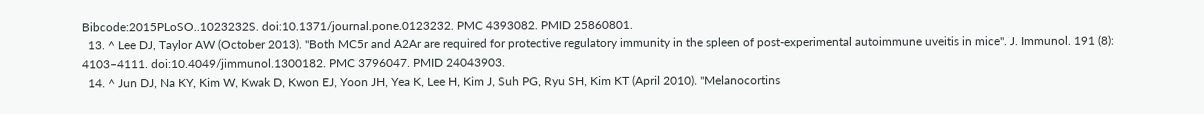Bibcode:2015PLoSO..1023232S. doi:10.1371/journal.pone.0123232. PMC 4393082. PMID 25860801.
  13. ^ Lee DJ, Taylor AW (October 2013). "Both MC5r and A2Ar are required for protective regulatory immunity in the spleen of post-experimental autoimmune uveitis in mice". J. Immunol. 191 (8): 4103–4111. doi:10.4049/jimmunol.1300182. PMC 3796047. PMID 24043903.
  14. ^ Jun DJ, Na KY, Kim W, Kwak D, Kwon EJ, Yoon JH, Yea K, Lee H, Kim J, Suh PG, Ryu SH, Kim KT (April 2010). "Melanocortins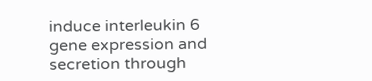induce interleukin 6 gene expression and secretion through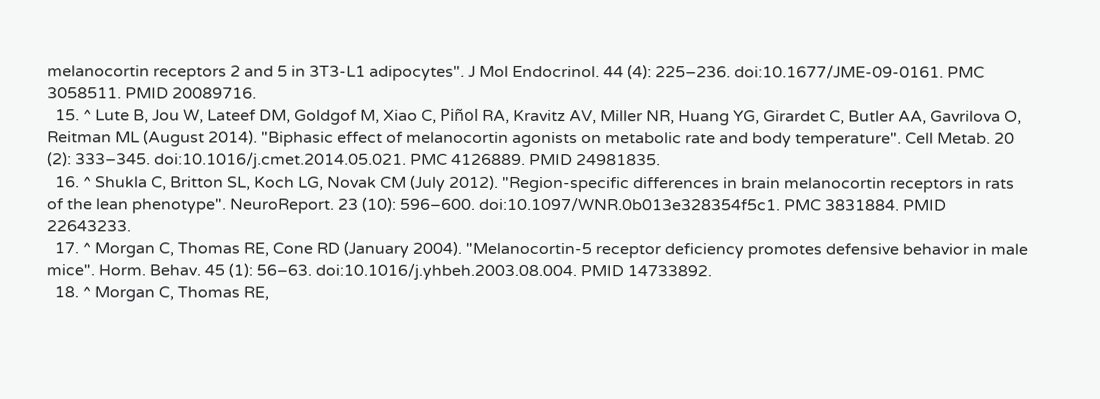melanocortin receptors 2 and 5 in 3T3-L1 adipocytes". J Mol Endocrinol. 44 (4): 225–236. doi:10.1677/JME-09-0161. PMC 3058511. PMID 20089716.
  15. ^ Lute B, Jou W, Lateef DM, Goldgof M, Xiao C, Piñol RA, Kravitz AV, Miller NR, Huang YG, Girardet C, Butler AA, Gavrilova O, Reitman ML (August 2014). "Biphasic effect of melanocortin agonists on metabolic rate and body temperature". Cell Metab. 20 (2): 333–345. doi:10.1016/j.cmet.2014.05.021. PMC 4126889. PMID 24981835.
  16. ^ Shukla C, Britton SL, Koch LG, Novak CM (July 2012). "Region-specific differences in brain melanocortin receptors in rats of the lean phenotype". NeuroReport. 23 (10): 596–600. doi:10.1097/WNR.0b013e328354f5c1. PMC 3831884. PMID 22643233.
  17. ^ Morgan C, Thomas RE, Cone RD (January 2004). "Melanocortin-5 receptor deficiency promotes defensive behavior in male mice". Horm. Behav. 45 (1): 56–63. doi:10.1016/j.yhbeh.2003.08.004. PMID 14733892.
  18. ^ Morgan C, Thomas RE,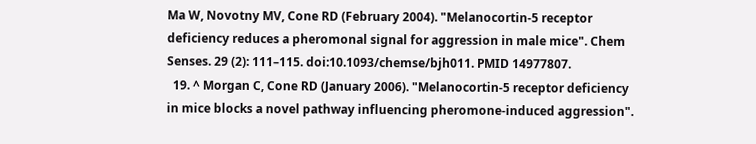Ma W, Novotny MV, Cone RD (February 2004). "Melanocortin-5 receptor deficiency reduces a pheromonal signal for aggression in male mice". Chem Senses. 29 (2): 111–115. doi:10.1093/chemse/bjh011. PMID 14977807.
  19. ^ Morgan C, Cone RD (January 2006). "Melanocortin-5 receptor deficiency in mice blocks a novel pathway influencing pheromone-induced aggression".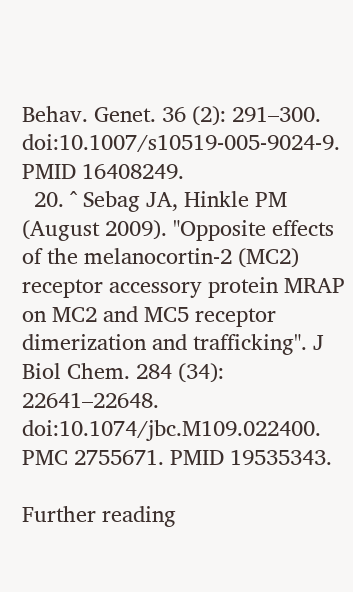Behav. Genet. 36 (2): 291–300. doi:10.1007/s10519-005-9024-9. PMID 16408249.
  20. ^ Sebag JA, Hinkle PM (August 2009). "Opposite effects of the melanocortin-2 (MC2) receptor accessory protein MRAP on MC2 and MC5 receptor dimerization and trafficking". J Biol Chem. 284 (34): 22641–22648. doi:10.1074/jbc.M109.022400. PMC 2755671. PMID 19535343.

Further reading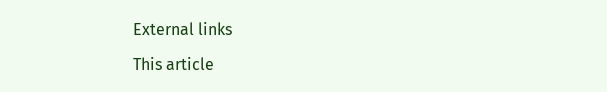External links

This article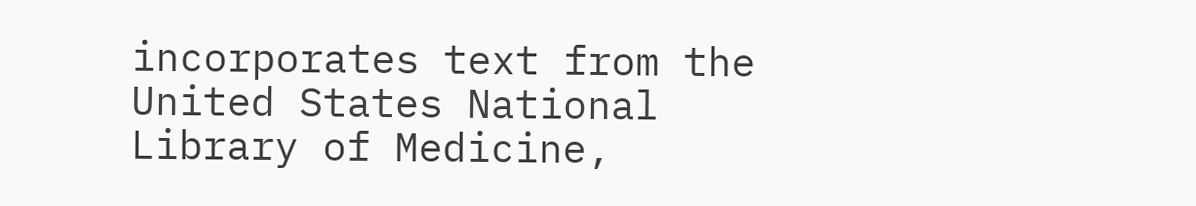incorporates text from the United States National Library of Medicine,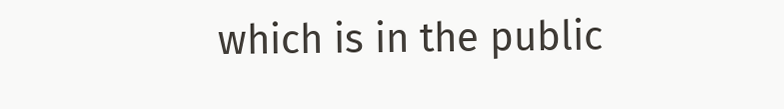which is in the public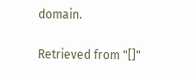domain.

Retrieved from "[]"